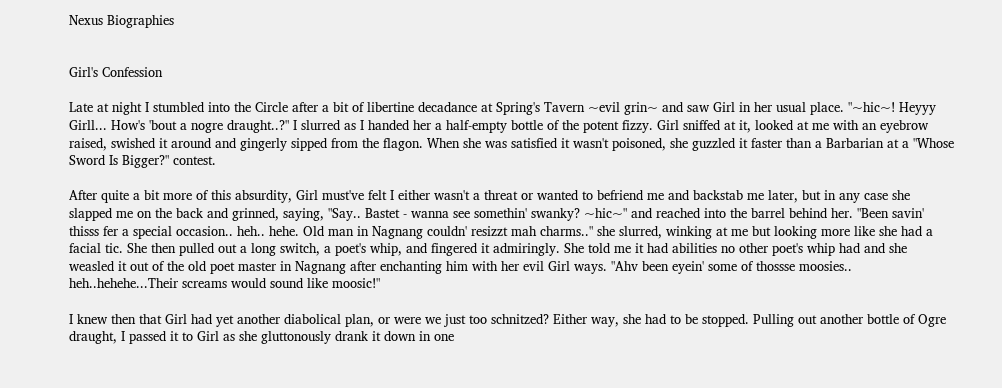Nexus Biographies


Girl's Confession

Late at night I stumbled into the Circle after a bit of libertine decadance at Spring's Tavern ~evil grin~ and saw Girl in her usual place. "~hic~! Heyyy Girll... How's 'bout a nogre draught..?" I slurred as I handed her a half-empty bottle of the potent fizzy. Girl sniffed at it, looked at me with an eyebrow raised, swished it around and gingerly sipped from the flagon. When she was satisfied it wasn't poisoned, she guzzled it faster than a Barbarian at a "Whose Sword Is Bigger?" contest.

After quite a bit more of this absurdity, Girl must've felt I either wasn't a threat or wanted to befriend me and backstab me later, but in any case she slapped me on the back and grinned, saying, "Say.. Bastet - wanna see somethin' swanky? ~hic~" and reached into the barrel behind her. "Been savin' thisss fer a special occasion.. heh.. hehe. Old man in Nagnang couldn' resizzt mah charms.." she slurred, winking at me but looking more like she had a facial tic. She then pulled out a long switch, a poet's whip, and fingered it admiringly. She told me it had abilities no other poet's whip had and she weasled it out of the old poet master in Nagnang after enchanting him with her evil Girl ways. "Ahv been eyein' some of thossse moosies.. heh..hehehe...Their screams would sound like moosic!"

I knew then that Girl had yet another diabolical plan, or were we just too schnitzed? Either way, she had to be stopped. Pulling out another bottle of Ogre draught, I passed it to Girl as she gluttonously drank it down in one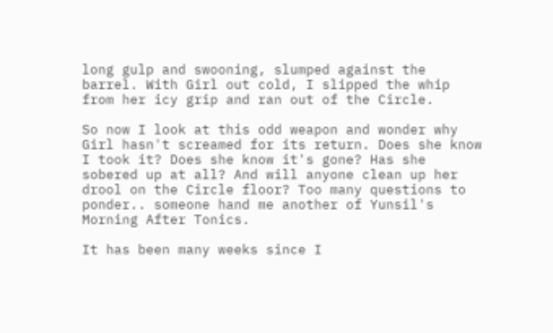long gulp and swooning, slumped against the barrel. With Girl out cold, I slipped the whip from her icy grip and ran out of the Circle.

So now I look at this odd weapon and wonder why Girl hasn't screamed for its return. Does she know I took it? Does she know it's gone? Has she sobered up at all? And will anyone clean up her drool on the Circle floor? Too many questions to ponder.. someone hand me another of Yunsil's Morning After Tonics.

It has been many weeks since I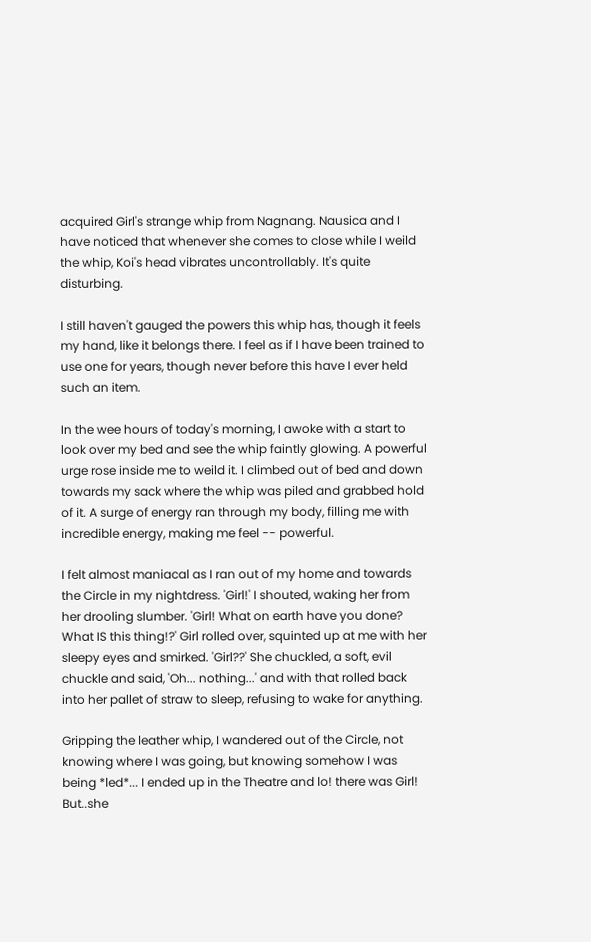acquired Girl's strange whip from Nagnang. Nausica and I have noticed that whenever she comes to close while I weild the whip, Koi's head vibrates uncontrollably. It's quite disturbing.

I still haven't gauged the powers this whip has, though it feels my hand, like it belongs there. I feel as if I have been trained to use one for years, though never before this have I ever held such an item.

In the wee hours of today's morning, I awoke with a start to look over my bed and see the whip faintly glowing. A powerful urge rose inside me to weild it. I climbed out of bed and down towards my sack where the whip was piled and grabbed hold of it. A surge of energy ran through my body, filling me with incredible energy, making me feel -- powerful.

I felt almost maniacal as I ran out of my home and towards the Circle in my nightdress. 'Girl!' I shouted, waking her from her drooling slumber. 'Girl! What on earth have you done? What IS this thing!?' Girl rolled over, squinted up at me with her sleepy eyes and smirked. 'Girl??' She chuckled, a soft, evil chuckle and said, 'Oh... nothing...' and with that rolled back into her pallet of straw to sleep, refusing to wake for anything.

Gripping the leather whip, I wandered out of the Circle, not knowing where I was going, but knowing somehow I was being *led*... I ended up in the Theatre and lo! there was Girl! But..she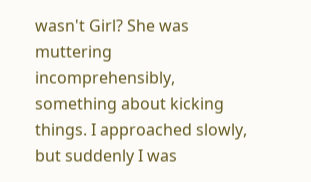wasn't Girl? She was muttering incomprehensibly, something about kicking things. I approached slowly, but suddenly I was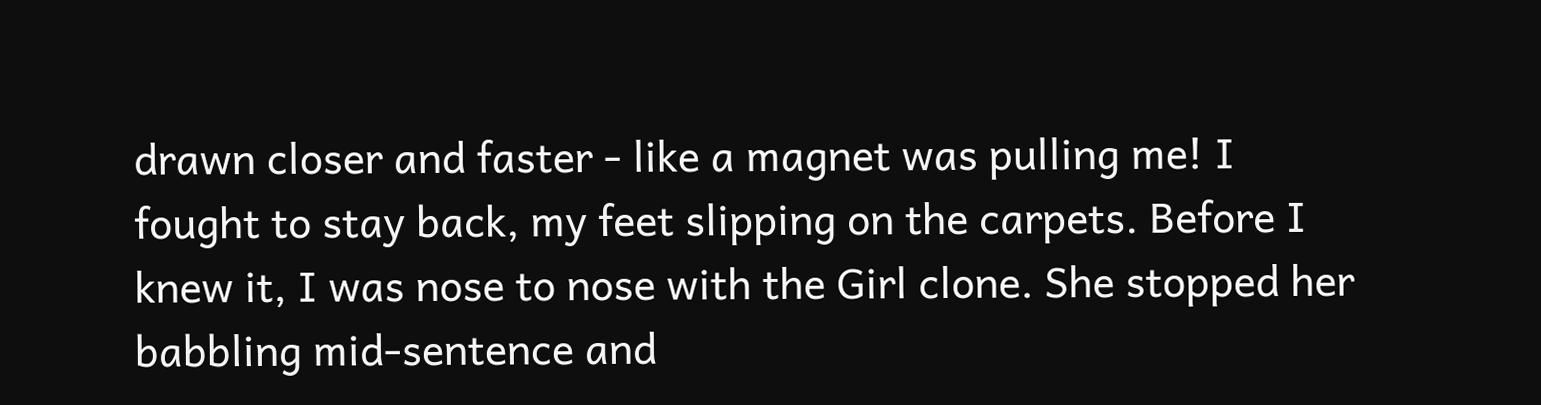drawn closer and faster - like a magnet was pulling me! I fought to stay back, my feet slipping on the carpets. Before I knew it, I was nose to nose with the Girl clone. She stopped her babbling mid-sentence and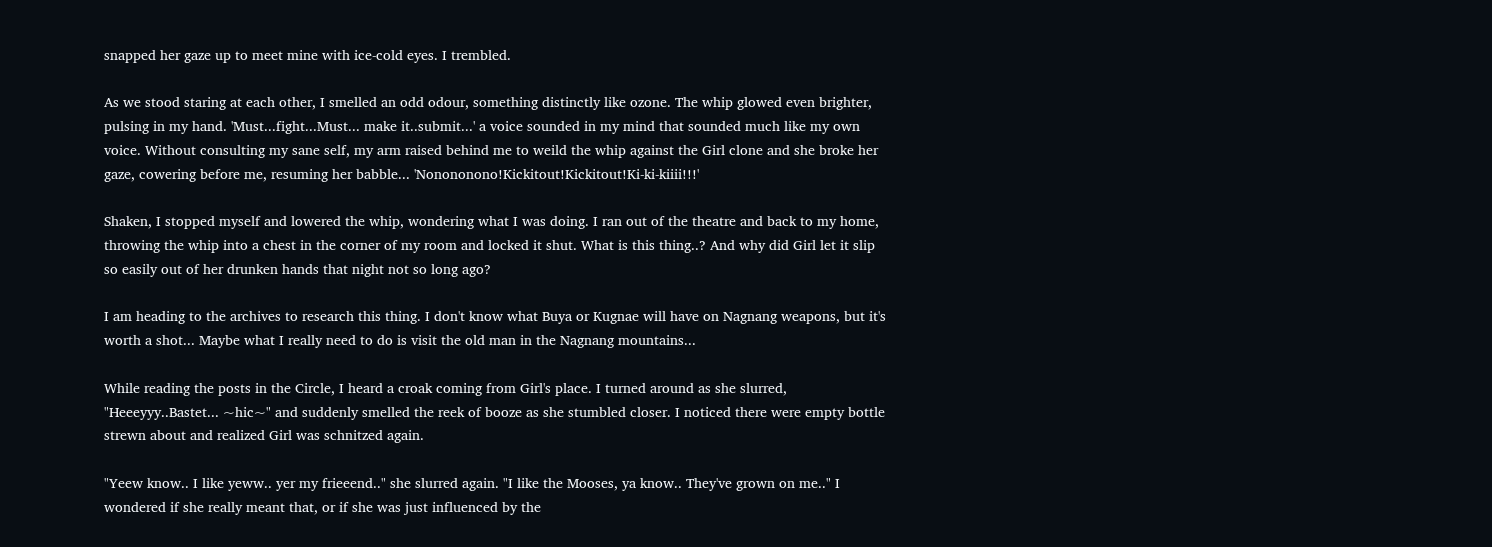snapped her gaze up to meet mine with ice-cold eyes. I trembled.

As we stood staring at each other, I smelled an odd odour, something distinctly like ozone. The whip glowed even brighter, pulsing in my hand. 'Must...fight...Must... make it..submit...' a voice sounded in my mind that sounded much like my own voice. Without consulting my sane self, my arm raised behind me to weild the whip against the Girl clone and she broke her gaze, cowering before me, resuming her babble... 'Nonononono!Kickitout!Kickitout!Ki-ki-kiiii!!!'

Shaken, I stopped myself and lowered the whip, wondering what I was doing. I ran out of the theatre and back to my home, throwing the whip into a chest in the corner of my room and locked it shut. What is this thing..? And why did Girl let it slip so easily out of her drunken hands that night not so long ago?

I am heading to the archives to research this thing. I don't know what Buya or Kugnae will have on Nagnang weapons, but it's worth a shot... Maybe what I really need to do is visit the old man in the Nagnang mountains...

While reading the posts in the Circle, I heard a croak coming from Girl's place. I turned around as she slurred, "Heeeyyy..Bastet... ~hic~" and suddenly smelled the reek of booze as she stumbled closer. I noticed there were empty bottle strewn about and realized Girl was schnitzed again.

"Yeew know.. I like yeww.. yer my frieeend.." she slurred again. "I like the Mooses, ya know.. They've grown on me.." I wondered if she really meant that, or if she was just influenced by the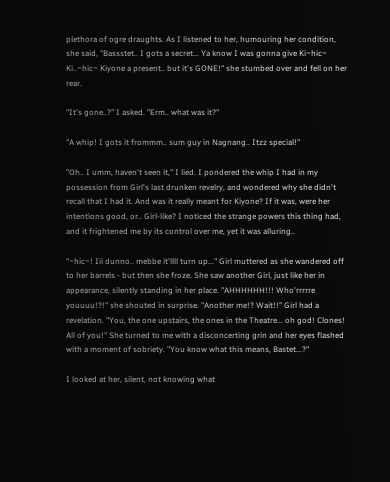plethora of ogre draughts. As I listened to her, humouring her condition, she said, "Bassstet.. I gots a secret... Ya know I was gonna give Ki~hic~ Ki..~hic~ Kiyone a present.. but it's GONE!" she stumbed over and fell on her rear.

"It's gone..?" I asked. "Erm.. what was it?"

"A whip! I gots it frommm.. sum guy in Nagnang.. Itzz special!"

"Oh.. I umm, haven't seen it," I lied. I pondered the whip I had in my possession from Girl's last drunken revelry, and wondered why she didn't recall that I had it. And was it really meant for Kiyone? If it was, were her intentions good, or.. Girl-like? I noticed the strange powers this thing had, and it frightened me by its control over me, yet it was alluring..

"~hic~! Iii dunno.. mebbe it'llll turn up..." Girl muttered as she wandered off to her barrels - but then she froze. She saw another Girl, just like her in appearance, silently standing in her place. "AHHHHHH!!! Who'rrrrre youuuu!?!" she shouted in surprise. "Another me!? Wait!!" Girl had a revelation. "You, the one upstairs, the ones in the Theatre... oh god! Clones! All of you!" She turned to me with a disconcerting grin and her eyes flashed with a moment of sobriety. "You know what this means, Bastet...?"

I looked at her, silent, not knowing what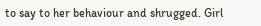to say to her behaviour and shrugged. Girl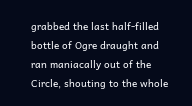grabbed the last half-filled bottle of Ogre draught and ran maniacally out of the Circle, shouting to the whole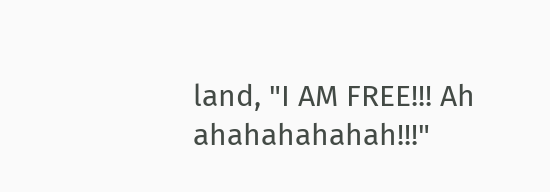land, "I AM FREE!!! Ah ahahahahahah!!!"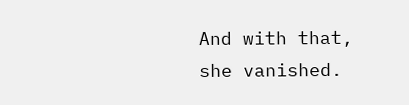And with that, she vanished.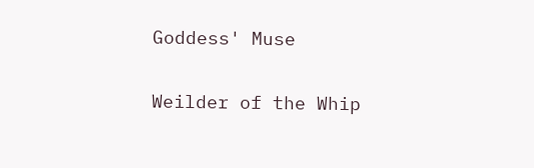Goddess' Muse

Weilder of the Whip